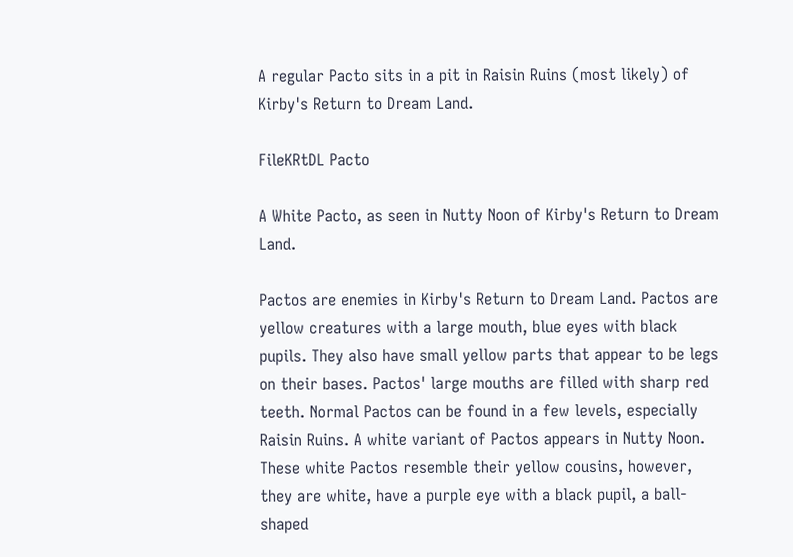A regular Pacto sits in a pit in Raisin Ruins (most likely) of Kirby's Return to Dream Land.

FileKRtDL Pacto

A White Pacto, as seen in Nutty Noon of Kirby's Return to Dream Land.

Pactos are enemies in Kirby's Return to Dream Land. Pactos are yellow creatures with a large mouth, blue eyes with black pupils. They also have small yellow parts that appear to be legs on their bases. Pactos' large mouths are filled with sharp red teeth. Normal Pactos can be found in a few levels, especially Raisin Ruins. A white variant of Pactos appears in Nutty Noon. These white Pactos resemble their yellow cousins, however, they are white, have a purple eye with a black pupil, a ball-shaped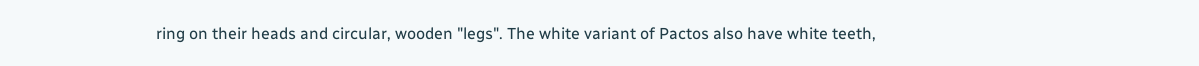ring on their heads and circular, wooden "legs". The white variant of Pactos also have white teeth,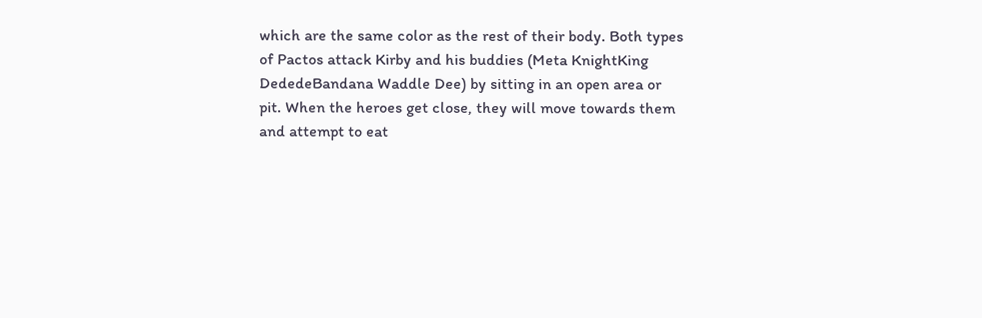which are the same color as the rest of their body. Both types of Pactos attack Kirby and his buddies (Meta KnightKing DededeBandana Waddle Dee) by sitting in an open area or pit. When the heroes get close, they will move towards them and attempt to eat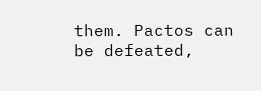them. Pactos can be defeated,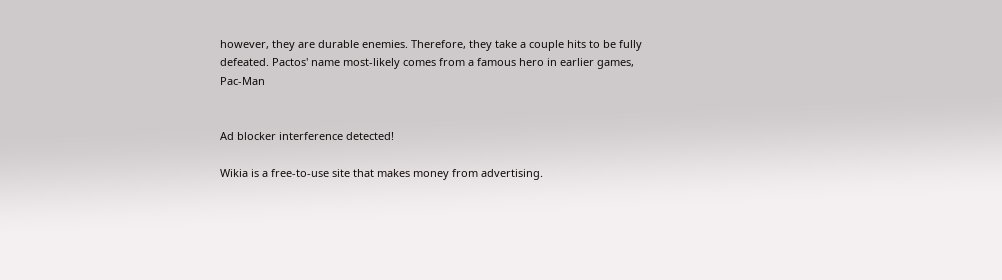however, they are durable enemies. Therefore, they take a couple hits to be fully defeated. Pactos' name most-likely comes from a famous hero in earlier games, Pac-Man


Ad blocker interference detected!

Wikia is a free-to-use site that makes money from advertising.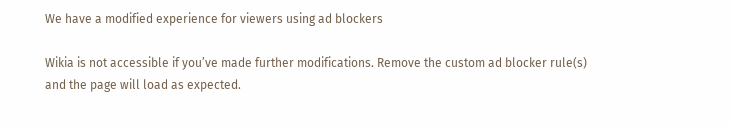We have a modified experience for viewers using ad blockers

Wikia is not accessible if you’ve made further modifications. Remove the custom ad blocker rule(s) and the page will load as expected.